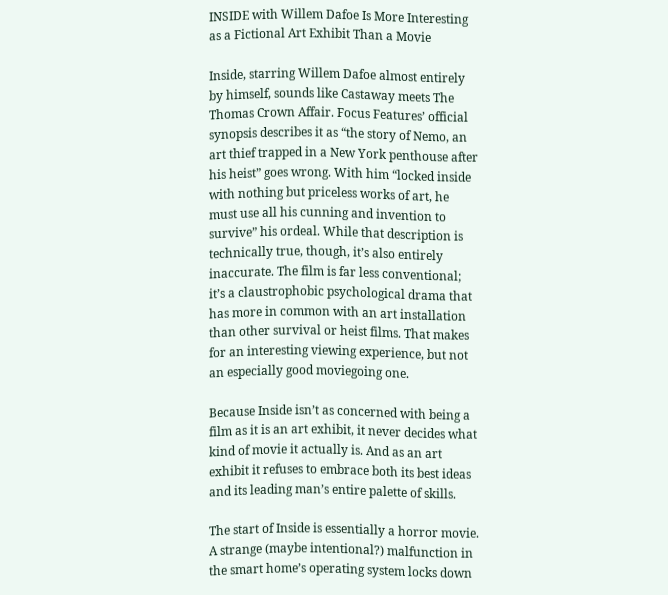INSIDE with Willem Dafoe Is More Interesting as a Fictional Art Exhibit Than a Movie

Inside, starring Willem Dafoe almost entirely by himself, sounds like Castaway meets The Thomas Crown Affair. Focus Features’ official synopsis describes it as “the story of Nemo, an art thief trapped in a New York penthouse after his heist” goes wrong. With him “locked inside with nothing but priceless works of art, he must use all his cunning and invention to survive” his ordeal. While that description is technically true, though, it’s also entirely inaccurate. The film is far less conventional; it’s a claustrophobic psychological drama that has more in common with an art installation than other survival or heist films. That makes for an interesting viewing experience, but not an especially good moviegoing one.

Because Inside isn’t as concerned with being a film as it is an art exhibit, it never decides what kind of movie it actually is. And as an art exhibit it refuses to embrace both its best ideas and its leading man’s entire palette of skills.

The start of Inside is essentially a horror movie. A strange (maybe intentional?) malfunction in the smart home’s operating system locks down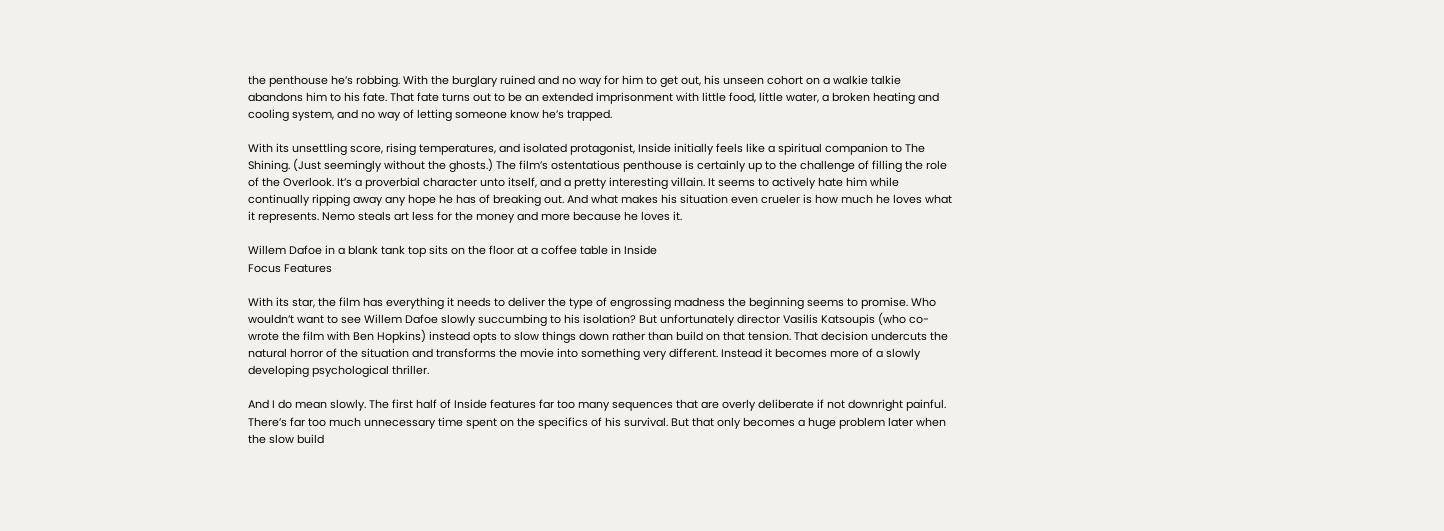the penthouse he’s robbing. With the burglary ruined and no way for him to get out, his unseen cohort on a walkie talkie abandons him to his fate. That fate turns out to be an extended imprisonment with little food, little water, a broken heating and cooling system, and no way of letting someone know he’s trapped.

With its unsettling score, rising temperatures, and isolated protagonist, Inside initially feels like a spiritual companion to The Shining. (Just seemingly without the ghosts.) The film’s ostentatious penthouse is certainly up to the challenge of filling the role of the Overlook. It’s a proverbial character unto itself, and a pretty interesting villain. It seems to actively hate him while continually ripping away any hope he has of breaking out. And what makes his situation even crueler is how much he loves what it represents. Nemo steals art less for the money and more because he loves it.

Willem Dafoe in a blank tank top sits on the floor at a coffee table in Inside
Focus Features

With its star, the film has everything it needs to deliver the type of engrossing madness the beginning seems to promise. Who wouldn’t want to see Willem Dafoe slowly succumbing to his isolation? But unfortunately director Vasilis Katsoupis (who co-wrote the film with Ben Hopkins) instead opts to slow things down rather than build on that tension. That decision undercuts the natural horror of the situation and transforms the movie into something very different. Instead it becomes more of a slowly developing psychological thriller.

And I do mean slowly. The first half of Inside features far too many sequences that are overly deliberate if not downright painful. There’s far too much unnecessary time spent on the specifics of his survival. But that only becomes a huge problem later when the slow build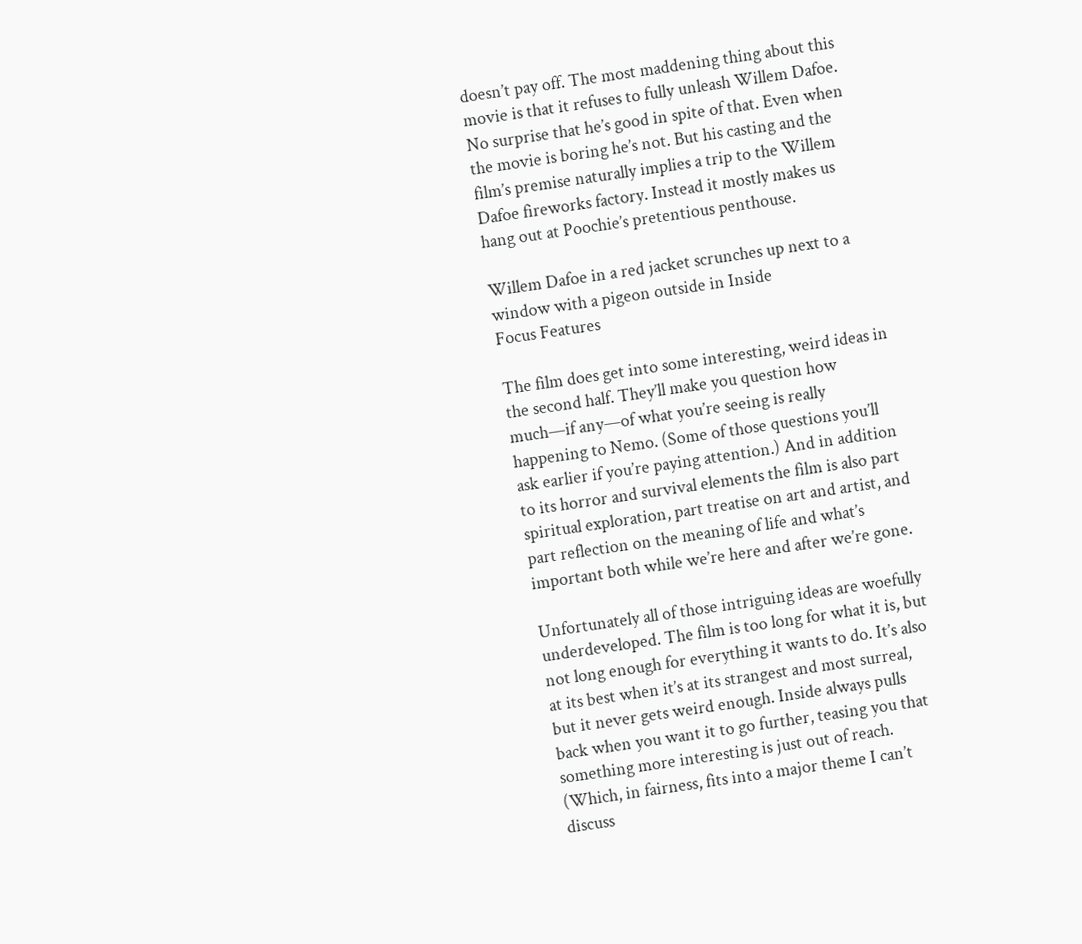doesn’t pay off. The most maddening thing about this movie is that it refuses to fully unleash Willem Dafoe. No surprise that he’s good in spite of that. Even when the movie is boring he’s not. But his casting and the film’s premise naturally implies a trip to the Willem Dafoe fireworks factory. Instead it mostly makes us hang out at Poochie’s pretentious penthouse.

Willem Dafoe in a red jacket scrunches up next to a window with a pigeon outside in Inside
Focus Features

The film does get into some interesting, weird ideas in the second half. They’ll make you question how much—if any—of what you’re seeing is really happening to Nemo. (Some of those questions you’ll ask earlier if you’re paying attention.) And in addition to its horror and survival elements the film is also part spiritual exploration, part treatise on art and artist, and part reflection on the meaning of life and what’s important both while we’re here and after we’re gone.

Unfortunately all of those intriguing ideas are woefully underdeveloped. The film is too long for what it is, but not long enough for everything it wants to do. It’s also at its best when it’s at its strangest and most surreal, but it never gets weird enough. Inside always pulls back when you want it to go further, teasing you that something more interesting is just out of reach. (Which, in fairness, fits into a major theme I can’t discuss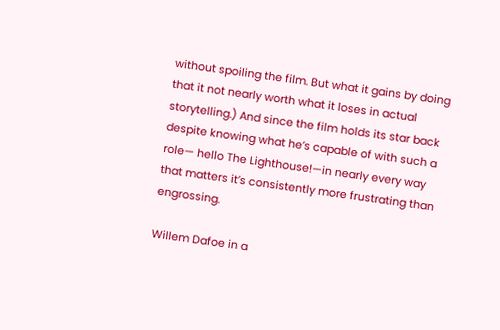without spoiling the film. But what it gains by doing that it not nearly worth what it loses in actual storytelling.) And since the film holds its star back despite knowing what he’s capable of with such a role— hello The Lighthouse!—in nearly every way that matters it’s consistently more frustrating than engrossing.

Willem Dafoe in a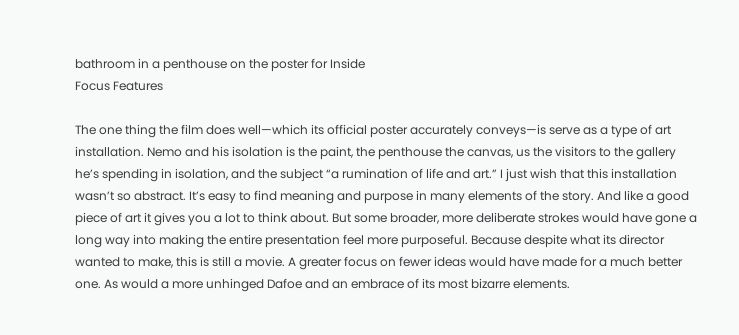bathroom in a penthouse on the poster for Inside
Focus Features

The one thing the film does well—which its official poster accurately conveys—is serve as a type of art installation. Nemo and his isolation is the paint, the penthouse the canvas, us the visitors to the gallery he’s spending in isolation, and the subject “a rumination of life and art.” I just wish that this installation wasn’t so abstract. It’s easy to find meaning and purpose in many elements of the story. And like a good piece of art it gives you a lot to think about. But some broader, more deliberate strokes would have gone a long way into making the entire presentation feel more purposeful. Because despite what its director wanted to make, this is still a movie. A greater focus on fewer ideas would have made for a much better one. As would a more unhinged Dafoe and an embrace of its most bizarre elements.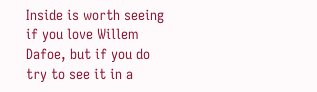Inside is worth seeing if you love Willem Dafoe, but if you do try to see it in a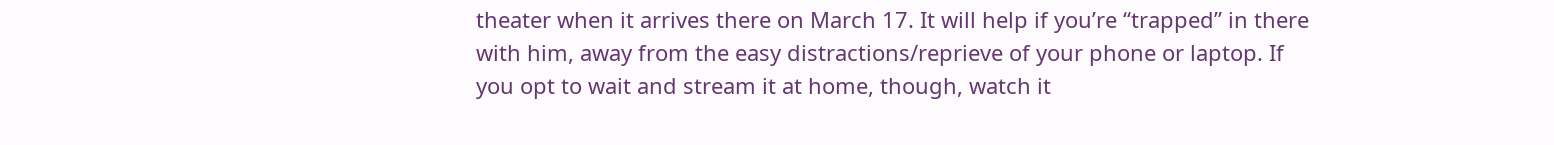theater when it arrives there on March 17. It will help if you’re “trapped” in there with him, away from the easy distractions/reprieve of your phone or laptop. If you opt to wait and stream it at home, though, watch it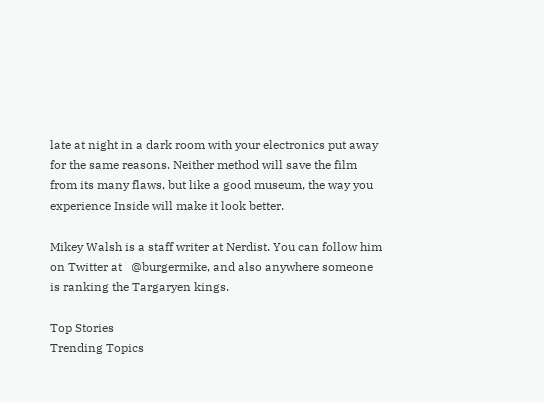late at night in a dark room with your electronics put away for the same reasons. Neither method will save the film from its many flaws, but like a good museum, the way you experience Inside will make it look better.

Mikey Walsh is a staff writer at Nerdist. You can follow him on Twitter at   @burgermike, and also anywhere someone is ranking the Targaryen kings.

Top Stories
Trending Topics